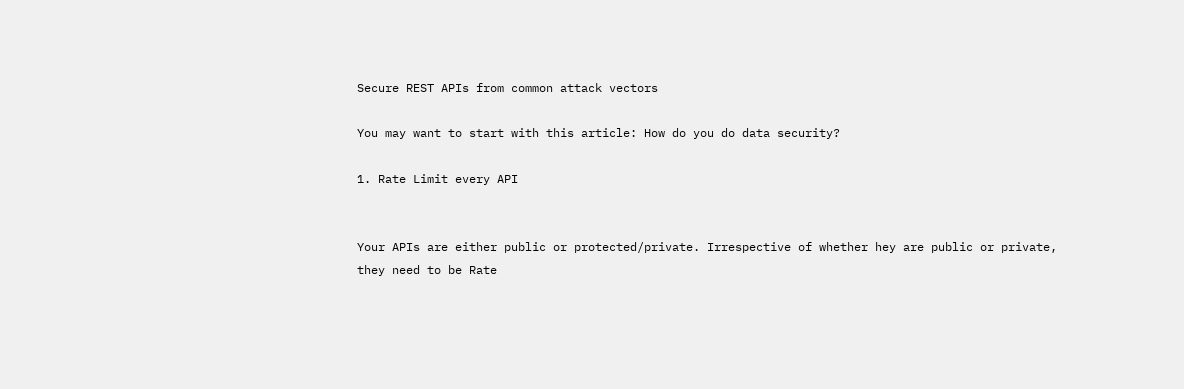Secure REST APIs from common attack vectors

You may want to start with this article: How do you do data security?

1. Rate Limit every API


Your APIs are either public or protected/private. Irrespective of whether hey are public or private, they need to be Rate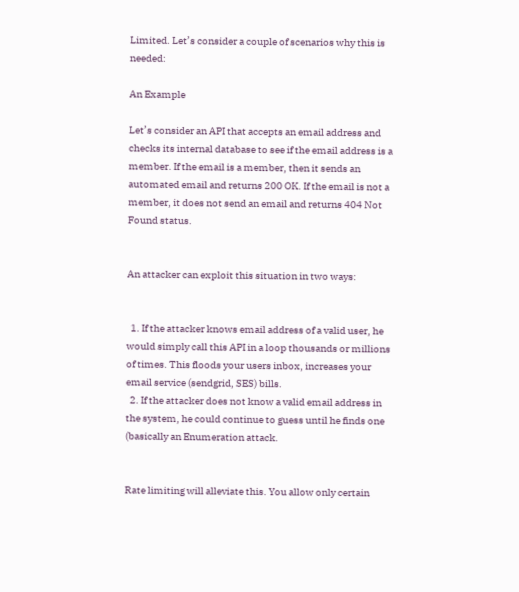Limited. Let’s consider a couple of scenarios why this is needed:

An Example

Let’s consider an API that accepts an email address and checks its internal database to see if the email address is a member. If the email is a member, then it sends an automated email and returns 200 OK. If the email is not a member, it does not send an email and returns 404 Not Found status.


An attacker can exploit this situation in two ways:


  1. If the attacker knows email address of a valid user, he would simply call this API in a loop thousands or millions of times. This floods your users inbox, increases your email service (sendgrid, SES) bills.
  2. If the attacker does not know a valid email address in the system, he could continue to guess until he finds one (basically an Enumeration attack.


Rate limiting will alleviate this. You allow only certain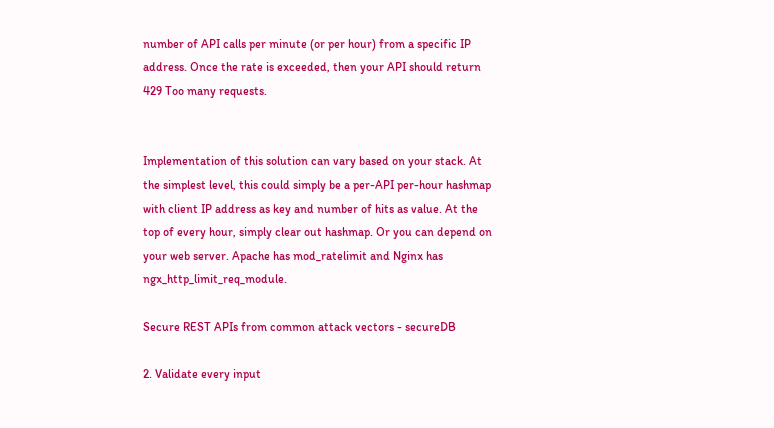number of API calls per minute (or per hour) from a specific IP address. Once the rate is exceeded, then your API should return 429 Too many requests.


Implementation of this solution can vary based on your stack. At the simplest level, this could simply be a per-API per-hour hashmap with client IP address as key and number of hits as value. At the top of every hour, simply clear out hashmap. Or you can depend on your web server. Apache has mod_ratelimit and Nginx has ngx_http_limit_req_module.

Secure REST APIs from common attack vectors - secureDB

2. Validate every input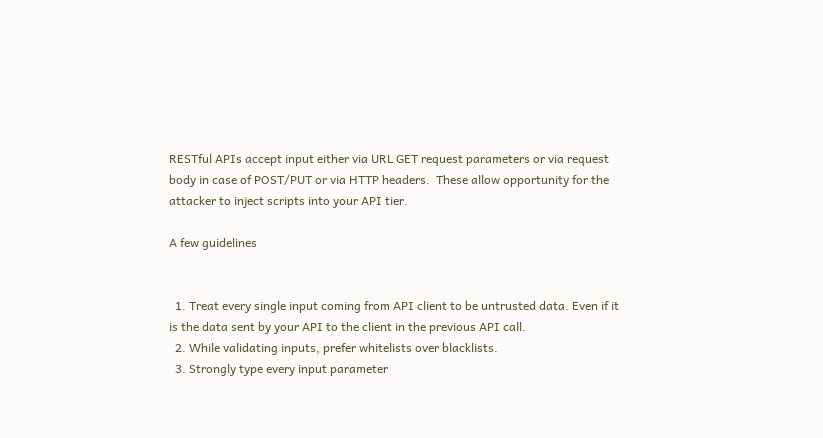RESTful APIs accept input either via URL GET request parameters or via request body in case of POST/PUT or via HTTP headers.  These allow opportunity for the attacker to inject scripts into your API tier.

A few guidelines


  1. Treat every single input coming from API client to be untrusted data. Even if it is the data sent by your API to the client in the previous API call.
  2. While validating inputs, prefer whitelists over blacklists.
  3. Strongly type every input parameter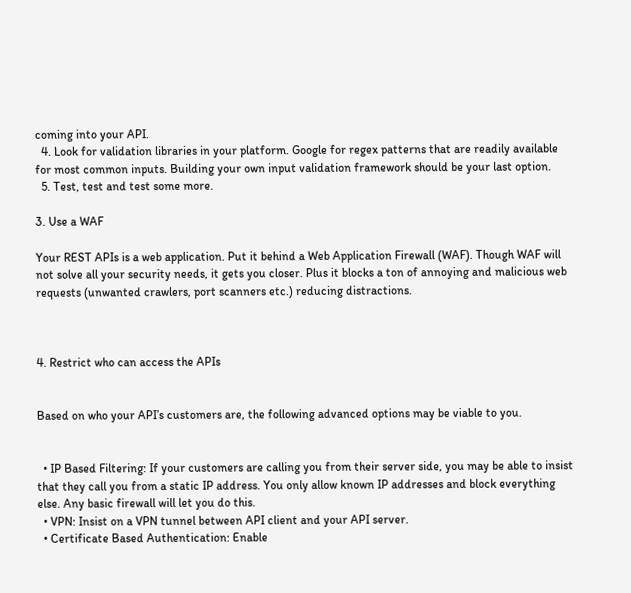coming into your API.
  4. Look for validation libraries in your platform. Google for regex patterns that are readily available for most common inputs. Building your own input validation framework should be your last option.
  5. Test, test and test some more.

3. Use a WAF

Your REST APIs is a web application. Put it behind a Web Application Firewall (WAF). Though WAF will not solve all your security needs, it gets you closer. Plus it blocks a ton of annoying and malicious web requests (unwanted crawlers, port scanners etc.) reducing distractions.



4. Restrict who can access the APIs


Based on who your API’s customers are, the following advanced options may be viable to you.


  • IP Based Filtering: If your customers are calling you from their server side, you may be able to insist that they call you from a static IP address. You only allow known IP addresses and block everything else. Any basic firewall will let you do this.
  • VPN: Insist on a VPN tunnel between API client and your API server.
  • Certificate Based Authentication: Enable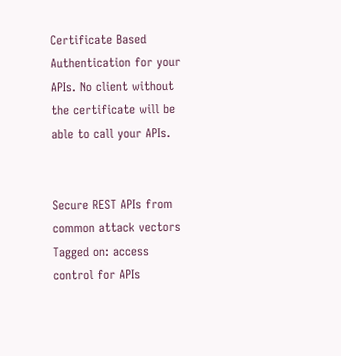Certificate Based Authentication for your APIs. No client without the certificate will be able to call your APIs.


Secure REST APIs from common attack vectors
Tagged on: access control for APIs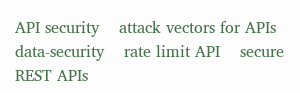API security    attack vectors for APIs    data-security    rate limit API    secure REST APIs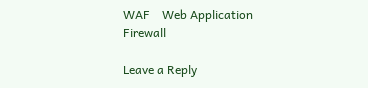WAF    Web Application Firewall

Leave a Reply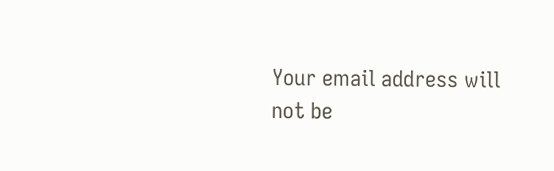Your email address will not be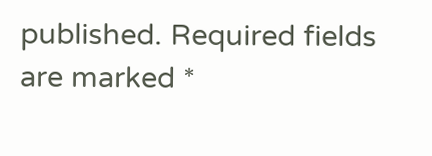published. Required fields are marked *